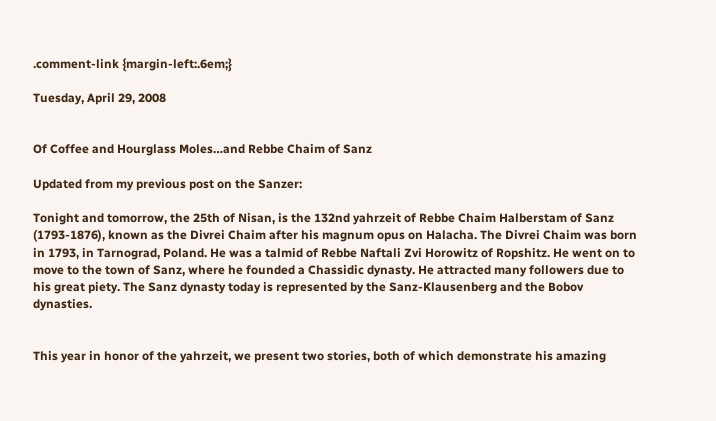.comment-link {margin-left:.6em;}

Tuesday, April 29, 2008


Of Coffee and Hourglass Moles…and Rebbe Chaim of Sanz

Updated from my previous post on the Sanzer:

Tonight and tomorrow, the 25th of Nisan, is the 132nd yahrzeit of Rebbe Chaim Halberstam of Sanz (1793-1876), known as the Divrei Chaim after his magnum opus on Halacha. The Divrei Chaim was born in 1793, in Tarnograd, Poland. He was a talmid of Rebbe Naftali Zvi Horowitz of Ropshitz. He went on to move to the town of Sanz, where he founded a Chassidic dynasty. He attracted many followers due to his great piety. The Sanz dynasty today is represented by the Sanz-Klausenberg and the Bobov dynasties.


This year in honor of the yahrzeit, we present two stories, both of which demonstrate his amazing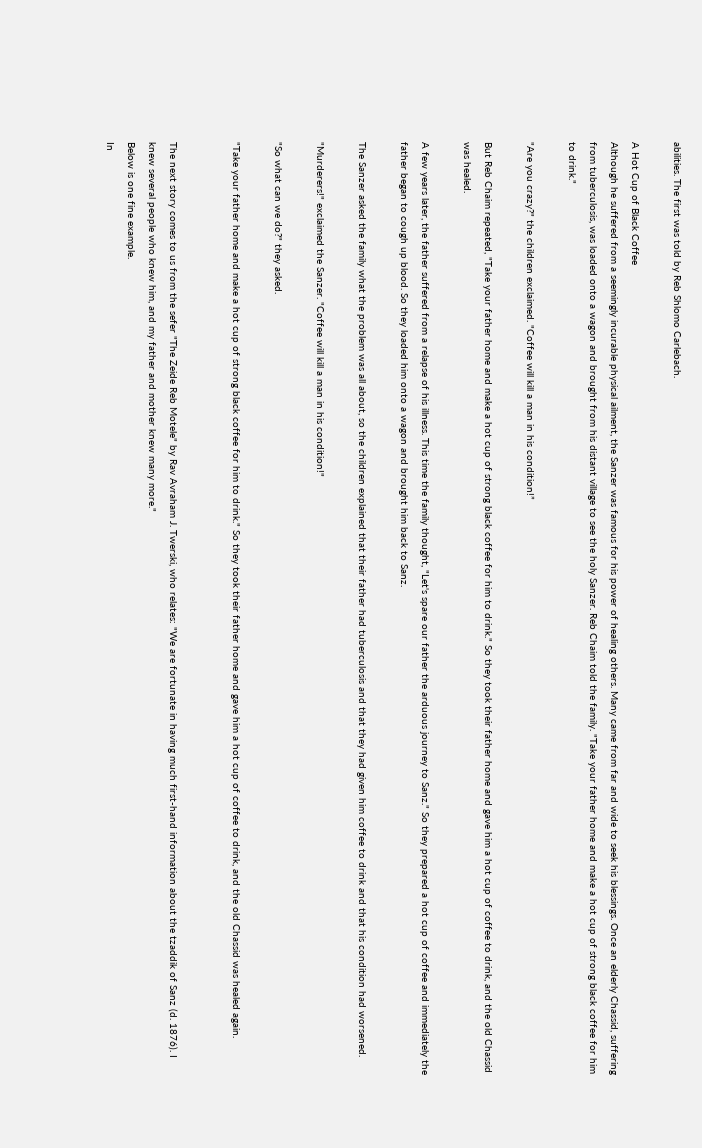abilities. The first was told by Reb Shlomo Carlebach.

A Hot Cup of Black Coffee
Although he suffered from a seemingly incurable physical ailment, the Sanzer was famous for his power of healing others. Many came from far and wide to seek his blessings. Once an elderly Chassid, suffering from tuberculosis, was loaded onto a wagon and brought from his distant village to see the holy Sanzer. Reb Chaim told the family. "Take your father home and make a hot cup of strong black coffee for him to drink."

"Are you crazy?" the children exclaimed. "Coffee will kill a man in his condition!”

But Reb Chaim repeated, "Take your father home and make a hot cup of strong black coffee for him to drink." So they took their father home and gave him a hot cup of coffee to drink, and the old Chassid was healed.

A few years later, the father suffered from a relapse of his illness. This time the family thought, "Let's spare our father the arduous journey to Sanz." So they prepared a hot cup of coffee and immediately the father began to cough up blood. So they loaded him onto a wagon and brought him back to Sanz.

The Sanzer asked the family what the problem was all about, so the children explained that their father had tuberculosis and that they had given him coffee to drink and that his condition had worsened.

"Murderers!" exclaimed the Sanzer. "Coffee will kill a man in his condition!"

"So what can we do?" they asked.

"Take your father home and make a hot cup of strong black coffee for him to drink." So they took their father home and gave him a hot cup of coffee to drink, and the old Chassid was healed again.


The next story comes to us from the sefer "The Zeide Reb Motele" by Rav Avraham J. Twerski, who relates: "We are fortunate in having much first-hand information about the tzaddik of Sanz (d. 1876). I knew several people who knew him, and my father and mother knew many more."
Below is one fine example.
In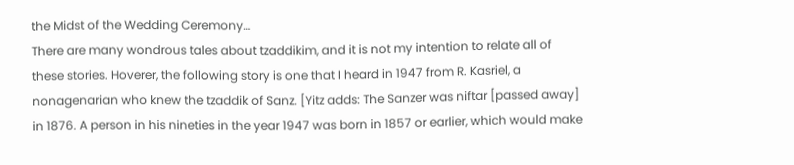the Midst of the Wedding Ceremony…
There are many wondrous tales about tzaddikim, and it is not my intention to relate all of these stories. Hoverer, the following story is one that I heard in 1947 from R. Kasriel, a nonagenarian who knew the tzaddik of Sanz. [Yitz adds: The Sanzer was niftar [passed away] in 1876. A person in his nineties in the year 1947 was born in 1857 or earlier, which would make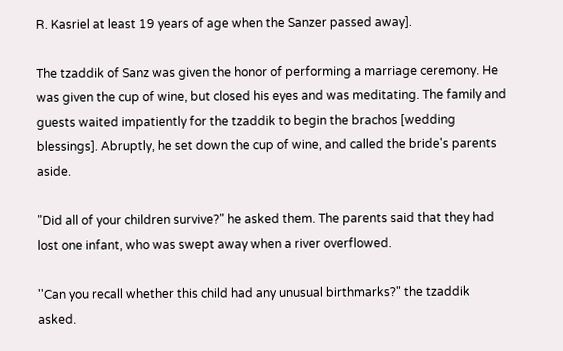R. Kasriel at least 19 years of age when the Sanzer passed away].

The tzaddik of Sanz was given the honor of performing a marriage ceremony. He was given the cup of wine, but closed his eyes and was meditating. The family and guests waited impatiently for the tzaddik to begin the brachos [wedding blessings]. Abruptly, he set down the cup of wine, and called the bride's parents aside.

"Did all of your children survive?" he asked them. The parents said that they had lost one infant, who was swept away when a river overflowed.

''Can you recall whether this child had any unusual birthmarks?" the tzaddik asked.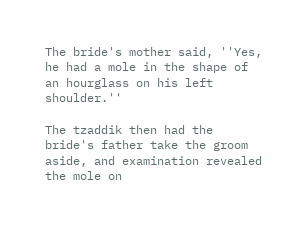The bride's mother said, ''Yes, he had a mole in the shape of an hourglass on his left shoulder.''

The tzaddik then had the bride's father take the groom aside, and examination revealed the mole on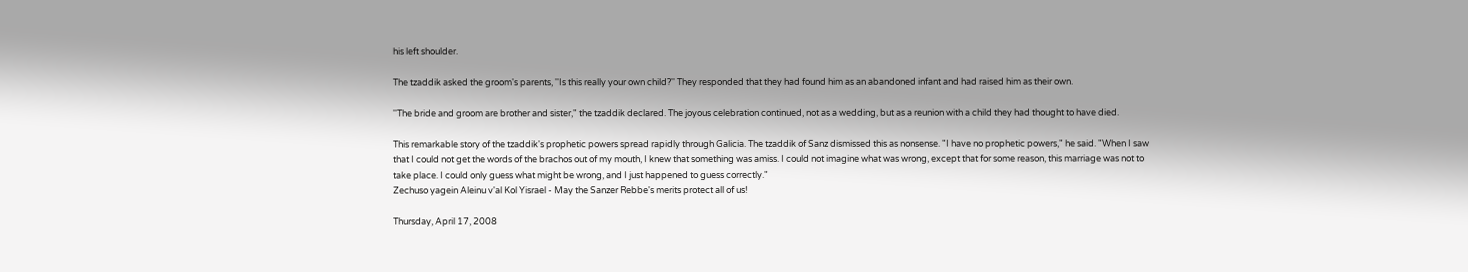his left shoulder.

The tzaddik asked the groom's parents, ''Is this really your own child?'' They responded that they had found him as an abandoned infant and had raised him as their own.

''The bride and groom are brother and sister," the tzaddik declared. The joyous celebration continued, not as a wedding, but as a reunion with a child they had thought to have died.

This remarkable story of the tzaddik's prophetic powers spread rapidly through Galicia. The tzaddik of Sanz dismissed this as nonsense. "I have no prophetic powers," he said. "When I saw that I could not get the words of the brachos out of my mouth, I knew that something was amiss. I could not imagine what was wrong, except that for some reason, this marriage was not to take place. I could only guess what might be wrong, and I just happened to guess correctly."
Zechuso yagein Aleinu v'al Kol Yisrael - May the Sanzer Rebbe's merits protect all of us!

Thursday, April 17, 2008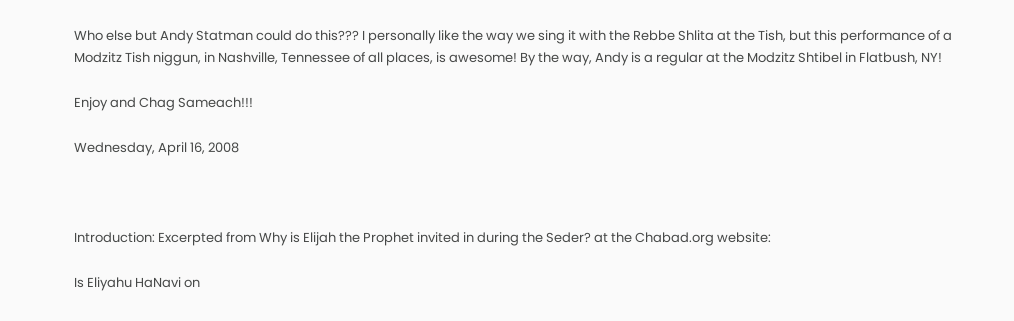Who else but Andy Statman could do this??? I personally like the way we sing it with the Rebbe Shlita at the Tish, but this performance of a Modzitz Tish niggun, in Nashville, Tennessee of all places, is awesome! By the way, Andy is a regular at the Modzitz Shtibel in Flatbush, NY!

Enjoy and Chag Sameach!!!

Wednesday, April 16, 2008



Introduction: Excerpted from Why is Elijah the Prophet invited in during the Seder? at the Chabad.org website:

Is Eliyahu HaNavi on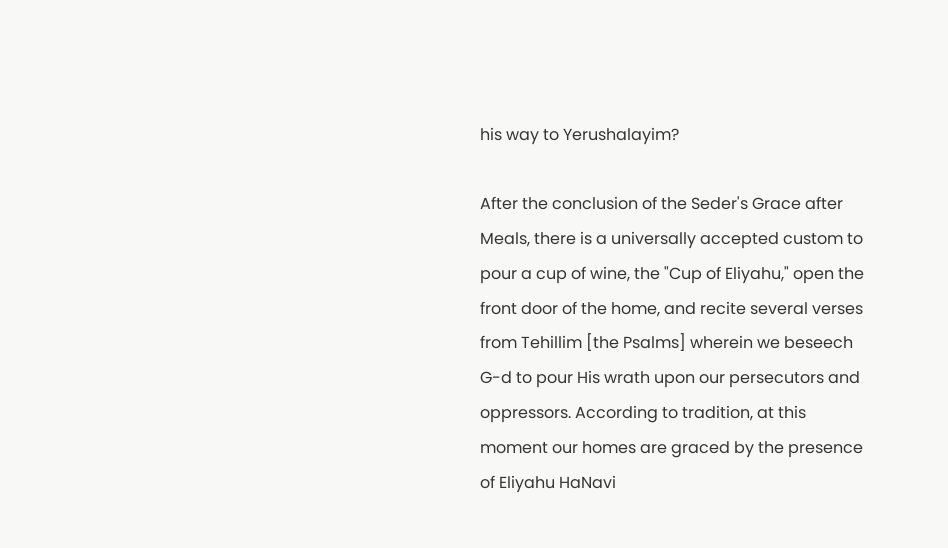his way to Yerushalayim?

After the conclusion of the Seder's Grace after Meals, there is a universally accepted custom to pour a cup of wine, the "Cup of Eliyahu," open the front door of the home, and recite several verses from Tehillim [the Psalms] wherein we beseech G-d to pour His wrath upon our persecutors and oppressors. According to tradition, at this moment our homes are graced by the presence of Eliyahu HaNavi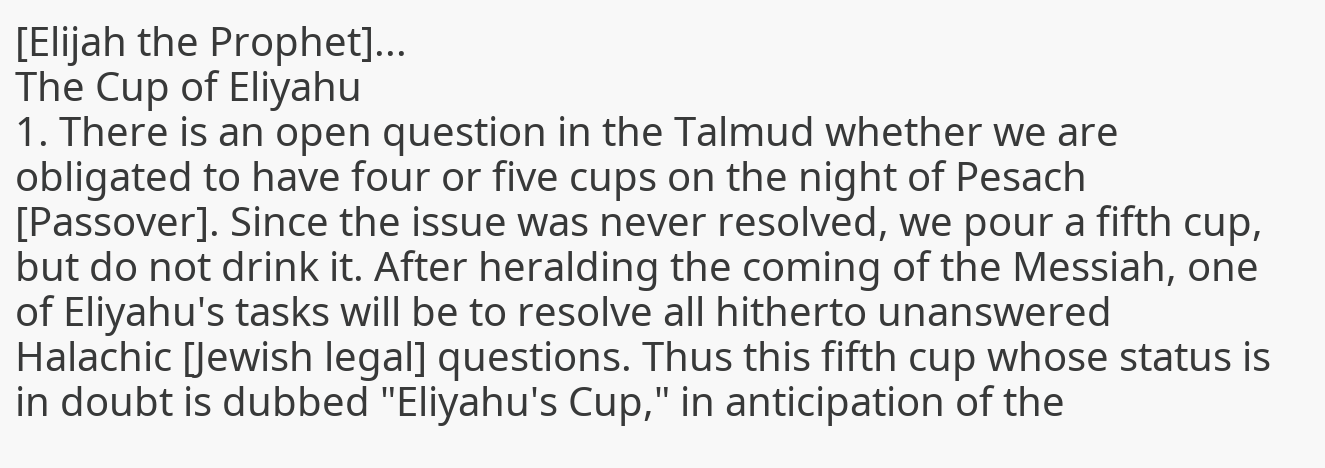[Elijah the Prophet]...
The Cup of Eliyahu
1. There is an open question in the Talmud whether we are obligated to have four or five cups on the night of Pesach [Passover]. Since the issue was never resolved, we pour a fifth cup, but do not drink it. After heralding the coming of the Messiah, one of Eliyahu's tasks will be to resolve all hitherto unanswered Halachic [Jewish legal] questions. Thus this fifth cup whose status is in doubt is dubbed "Eliyahu's Cup," in anticipation of the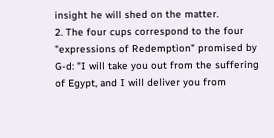insight he will shed on the matter.
2. The four cups correspond to the four "expressions of Redemption" promised by G-d: "I will take you out from the suffering of Egypt, and I will deliver you from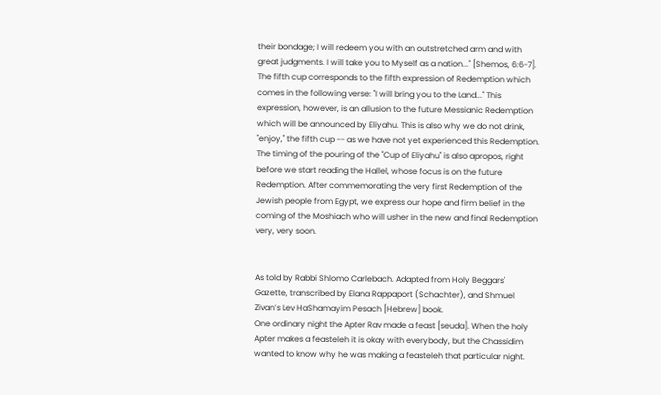their bondage; I will redeem you with an outstretched arm and with great judgments. I will take you to Myself as a nation..." [Shemos, 6:6-7]. The fifth cup corresponds to the fifth expression of Redemption which comes in the following verse: "I will bring you to the Land..." This expression, however, is an allusion to the future Messianic Redemption which will be announced by Eliyahu. This is also why we do not drink, "enjoy," the fifth cup -- as we have not yet experienced this Redemption.
The timing of the pouring of the "Cup of Eliyahu" is also apropos, right before we start reading the Hallel, whose focus is on the future Redemption. After commemorating the very first Redemption of the Jewish people from Egypt, we express our hope and firm belief in the coming of the Moshiach who will usher in the new and final Redemption very, very soon.


As told by Rabbi Shlomo Carlebach. Adapted from Holy Beggars' Gazette, transcribed by Elana Rappaport (Schachter), and Shmuel Zivan’s Lev HaShamayim Pesach [Hebrew] book.
One ordinary night the Apter Rav made a feast [seuda]. When the holy Apter makes a feasteleh it is okay with everybody, but the Chassidim wanted to know why he was making a feasteleh that particular night.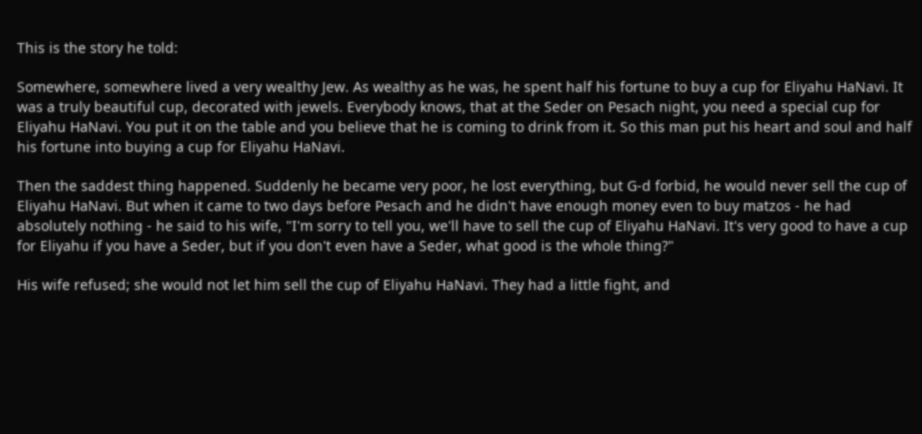This is the story he told:

Somewhere, somewhere lived a very wealthy Jew. As wealthy as he was, he spent half his fortune to buy a cup for Eliyahu HaNavi. It was a truly beautiful cup, decorated with jewels. Everybody knows, that at the Seder on Pesach night, you need a special cup for Eliyahu HaNavi. You put it on the table and you believe that he is coming to drink from it. So this man put his heart and soul and half his fortune into buying a cup for Eliyahu HaNavi.

Then the saddest thing happened. Suddenly he became very poor, he lost everything, but G-d forbid, he would never sell the cup of Eliyahu HaNavi. But when it came to two days before Pesach and he didn't have enough money even to buy matzos - he had absolutely nothing - he said to his wife, "I'm sorry to tell you, we'll have to sell the cup of Eliyahu HaNavi. It's very good to have a cup for Eliyahu if you have a Seder, but if you don't even have a Seder, what good is the whole thing?"

His wife refused; she would not let him sell the cup of Eliyahu HaNavi. They had a little fight, and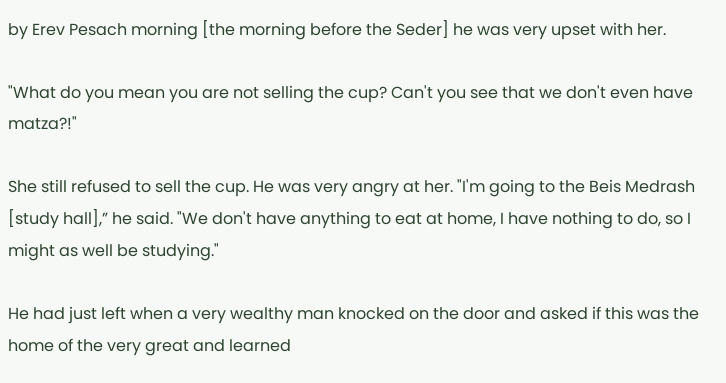by Erev Pesach morning [the morning before the Seder] he was very upset with her.

"What do you mean you are not selling the cup? Can't you see that we don't even have matza?!"

She still refused to sell the cup. He was very angry at her. "I'm going to the Beis Medrash [study hall],” he said. "We don't have anything to eat at home, I have nothing to do, so I might as well be studying."

He had just left when a very wealthy man knocked on the door and asked if this was the home of the very great and learned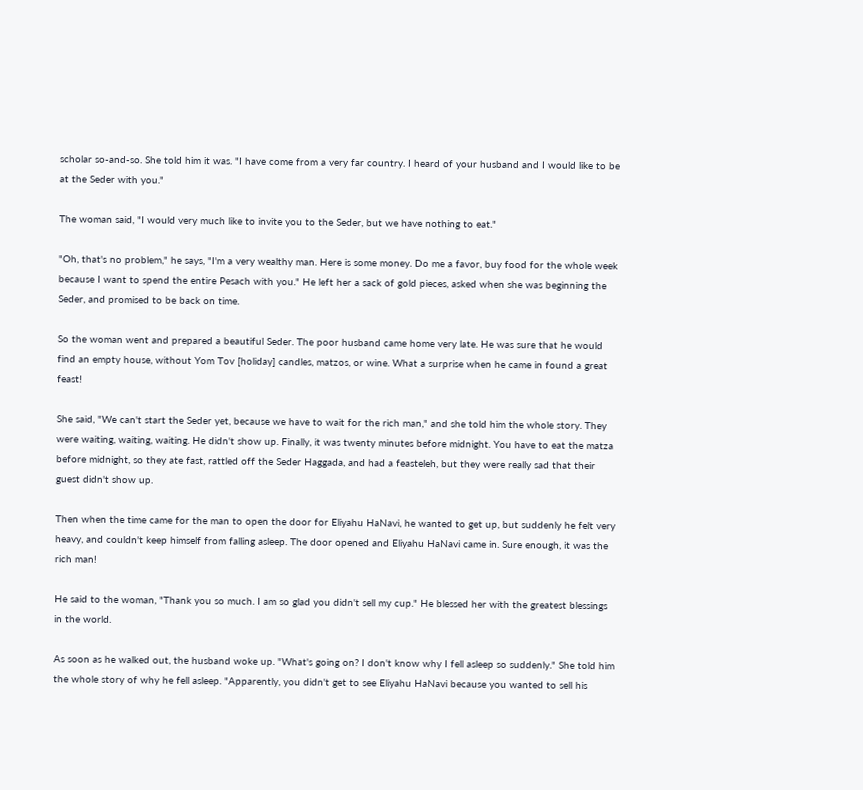scholar so-and-so. She told him it was. "I have come from a very far country. I heard of your husband and I would like to be at the Seder with you."

The woman said, "I would very much like to invite you to the Seder, but we have nothing to eat."

"Oh, that's no problem," he says, "I'm a very wealthy man. Here is some money. Do me a favor, buy food for the whole week because I want to spend the entire Pesach with you." He left her a sack of gold pieces, asked when she was beginning the Seder, and promised to be back on time.

So the woman went and prepared a beautiful Seder. The poor husband came home very late. He was sure that he would find an empty house, without Yom Tov [holiday] candles, matzos, or wine. What a surprise when he came in found a great feast!

She said, "We can't start the Seder yet, because we have to wait for the rich man," and she told him the whole story. They were waiting, waiting, waiting. He didn't show up. Finally, it was twenty minutes before midnight. You have to eat the matza before midnight, so they ate fast, rattled off the Seder Haggada, and had a feasteleh, but they were really sad that their guest didn't show up.

Then when the time came for the man to open the door for Eliyahu HaNavi, he wanted to get up, but suddenly he felt very heavy, and couldn't keep himself from falling asleep. The door opened and Eliyahu HaNavi came in. Sure enough, it was the rich man!

He said to the woman, "Thank you so much. I am so glad you didn't sell my cup." He blessed her with the greatest blessings in the world.

As soon as he walked out, the husband woke up. "What's going on? I don't know why I fell asleep so suddenly." She told him the whole story of why he fell asleep. "Apparently, you didn't get to see Eliyahu HaNavi because you wanted to sell his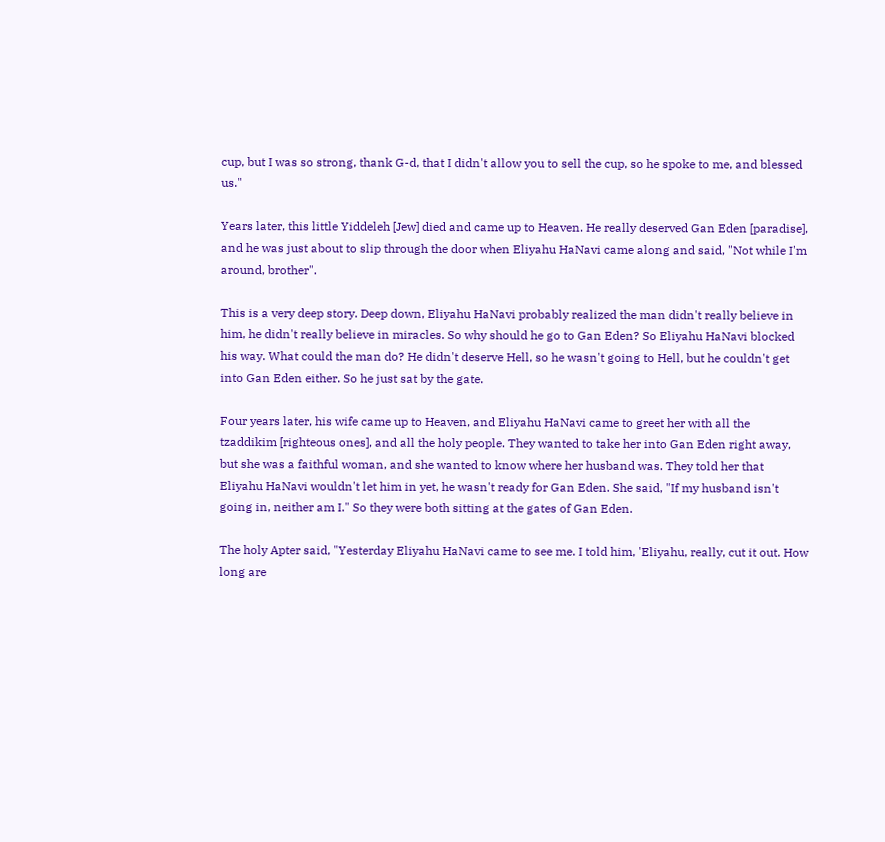cup, but I was so strong, thank G-d, that I didn't allow you to sell the cup, so he spoke to me, and blessed us."

Years later, this little Yiddeleh [Jew] died and came up to Heaven. He really deserved Gan Eden [paradise], and he was just about to slip through the door when Eliyahu HaNavi came along and said, "Not while I'm around, brother".

This is a very deep story. Deep down, Eliyahu HaNavi probably realized the man didn't really believe in him, he didn't really believe in miracles. So why should he go to Gan Eden? So Eliyahu HaNavi blocked his way. What could the man do? He didn't deserve Hell, so he wasn't going to Hell, but he couldn't get into Gan Eden either. So he just sat by the gate.

Four years later, his wife came up to Heaven, and Eliyahu HaNavi came to greet her with all the tzaddikim [righteous ones], and all the holy people. They wanted to take her into Gan Eden right away, but she was a faithful woman, and she wanted to know where her husband was. They told her that Eliyahu HaNavi wouldn't let him in yet, he wasn't ready for Gan Eden. She said, "If my husband isn't going in, neither am I." So they were both sitting at the gates of Gan Eden.

The holy Apter said, "Yesterday Eliyahu HaNavi came to see me. I told him, 'Eliyahu, really, cut it out. How long are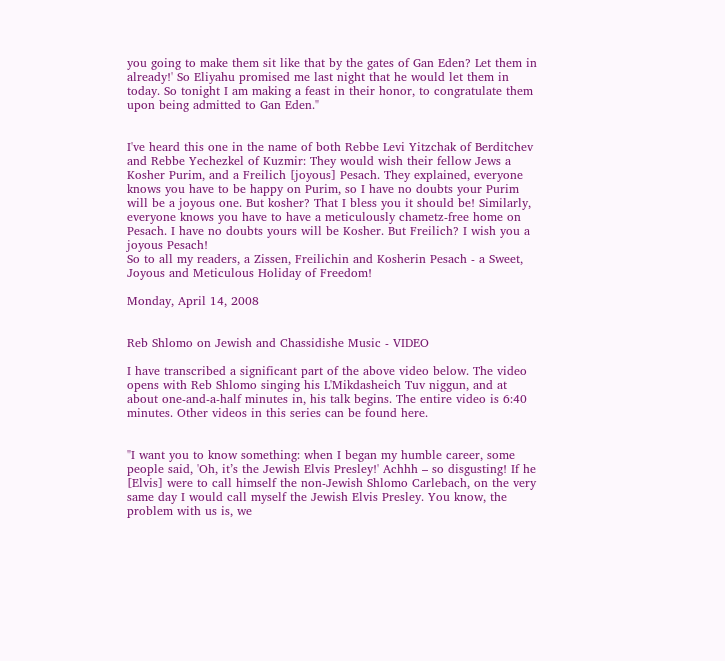you going to make them sit like that by the gates of Gan Eden? Let them in already!' So Eliyahu promised me last night that he would let them in today. So tonight I am making a feast in their honor, to congratulate them upon being admitted to Gan Eden."


I've heard this one in the name of both Rebbe Levi Yitzchak of Berditchev and Rebbe Yechezkel of Kuzmir: They would wish their fellow Jews a Kosher Purim, and a Freilich [joyous] Pesach. They explained, everyone knows you have to be happy on Purim, so I have no doubts your Purim will be a joyous one. But kosher? That I bless you it should be! Similarly, everyone knows you have to have a meticulously chametz-free home on Pesach. I have no doubts yours will be Kosher. But Freilich? I wish you a joyous Pesach!
So to all my readers, a Zissen, Freilichin and Kosherin Pesach - a Sweet, Joyous and Meticulous Holiday of Freedom!

Monday, April 14, 2008


Reb Shlomo on Jewish and Chassidishe Music - VIDEO

I have transcribed a significant part of the above video below. The video opens with Reb Shlomo singing his L'Mikdasheich Tuv niggun, and at about one-and-a-half minutes in, his talk begins. The entire video is 6:40 minutes. Other videos in this series can be found here.


"I want you to know something: when I began my humble career, some people said, 'Oh, it’s the Jewish Elvis Presley!' Achhh – so disgusting! If he [Elvis] were to call himself the non-Jewish Shlomo Carlebach, on the very same day I would call myself the Jewish Elvis Presley. You know, the problem with us is, we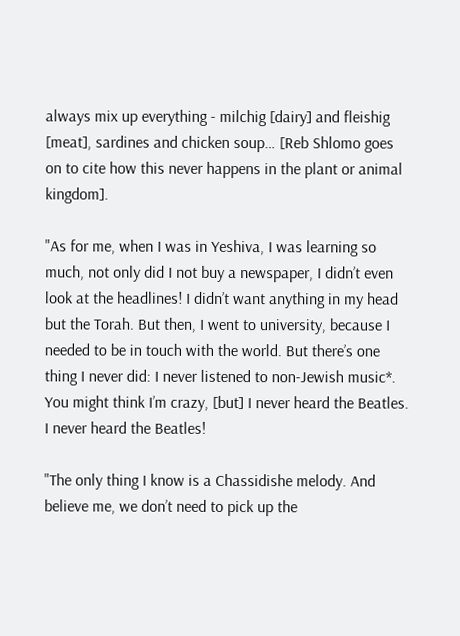always mix up everything - milchig [dairy] and fleishig [meat], sardines and chicken soup… [Reb Shlomo goes on to cite how this never happens in the plant or animal kingdom].

"As for me, when I was in Yeshiva, I was learning so much, not only did I not buy a newspaper, I didn’t even look at the headlines! I didn’t want anything in my head but the Torah. But then, I went to university, because I needed to be in touch with the world. But there’s one thing I never did: I never listened to non-Jewish music*. You might think I’m crazy, [but] I never heard the Beatles. I never heard the Beatles!

"The only thing I know is a Chassidishe melody. And believe me, we don’t need to pick up the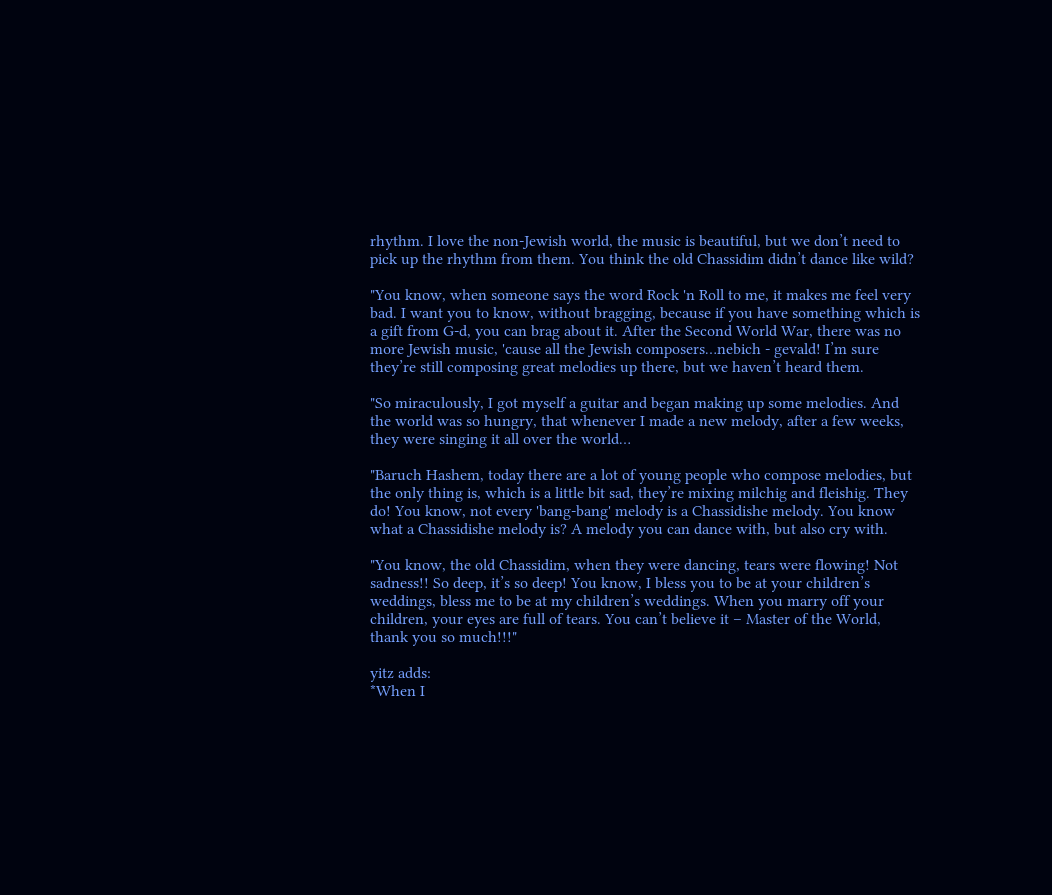rhythm. I love the non-Jewish world, the music is beautiful, but we don’t need to pick up the rhythm from them. You think the old Chassidim didn’t dance like wild?

"You know, when someone says the word Rock 'n Roll to me, it makes me feel very bad. I want you to know, without bragging, because if you have something which is a gift from G-d, you can brag about it. After the Second World War, there was no more Jewish music, 'cause all the Jewish composers…nebich - gevald! I’m sure they’re still composing great melodies up there, but we haven’t heard them.

"So miraculously, I got myself a guitar and began making up some melodies. And the world was so hungry, that whenever I made a new melody, after a few weeks, they were singing it all over the world…

"Baruch Hashem, today there are a lot of young people who compose melodies, but the only thing is, which is a little bit sad, they’re mixing milchig and fleishig. They do! You know, not every 'bang-bang' melody is a Chassidishe melody. You know what a Chassidishe melody is? A melody you can dance with, but also cry with.

"You know, the old Chassidim, when they were dancing, tears were flowing! Not sadness!! So deep, it’s so deep! You know, I bless you to be at your children’s weddings, bless me to be at my children’s weddings. When you marry off your children, your eyes are full of tears. You can’t believe it – Master of the World, thank you so much!!!"

yitz adds:
*When I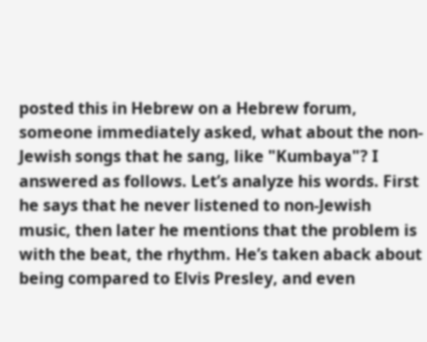posted this in Hebrew on a Hebrew forum, someone immediately asked, what about the non-Jewish songs that he sang, like "Kumbaya"? I answered as follows. Let’s analyze his words. First he says that he never listened to non-Jewish music, then later he mentions that the problem is with the beat, the rhythm. He’s taken aback about being compared to Elvis Presley, and even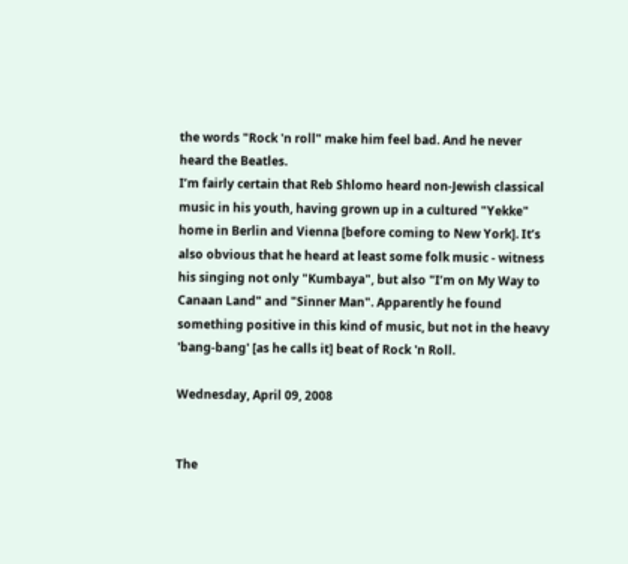the words "Rock 'n roll" make him feel bad. And he never heard the Beatles.
I’m fairly certain that Reb Shlomo heard non-Jewish classical music in his youth, having grown up in a cultured "Yekke" home in Berlin and Vienna [before coming to New York]. It’s also obvious that he heard at least some folk music - witness his singing not only "Kumbaya", but also "I’m on My Way to Canaan Land" and "Sinner Man". Apparently he found something positive in this kind of music, but not in the heavy 'bang-bang' [as he calls it] beat of Rock 'n Roll.

Wednesday, April 09, 2008


The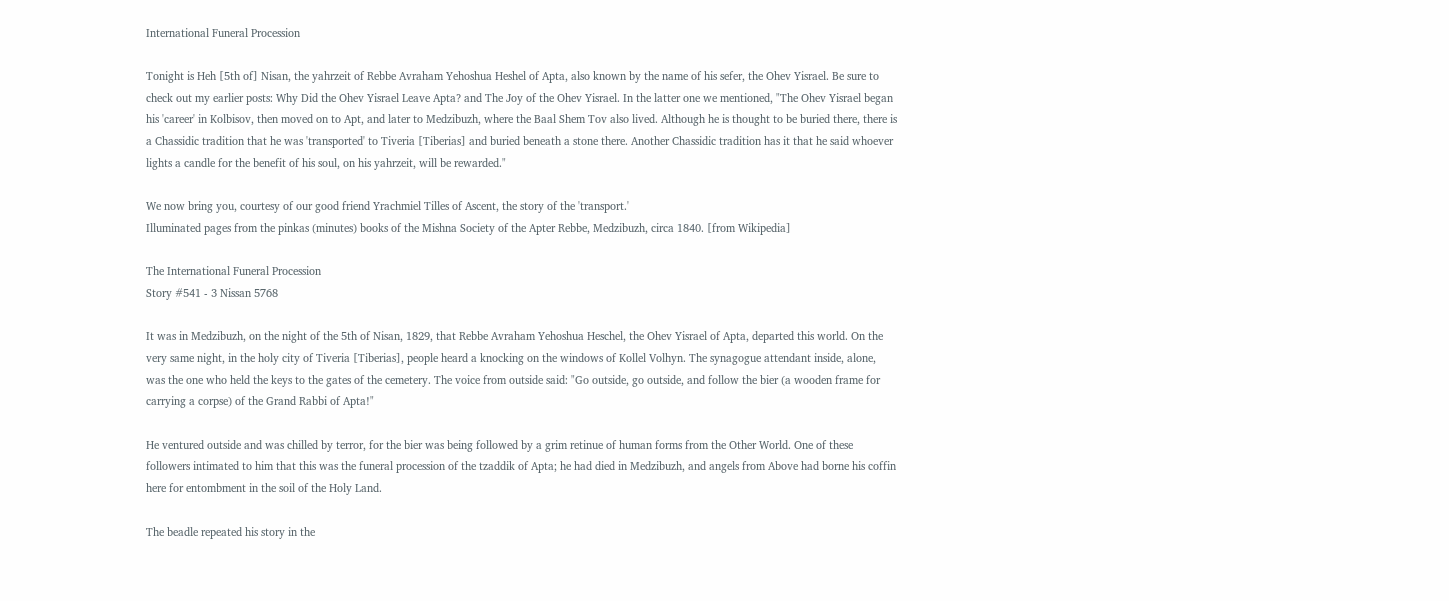International Funeral Procession

Tonight is Heh [5th of] Nisan, the yahrzeit of Rebbe Avraham Yehoshua Heshel of Apta, also known by the name of his sefer, the Ohev Yisrael. Be sure to check out my earlier posts: Why Did the Ohev Yisrael Leave Apta? and The Joy of the Ohev Yisrael. In the latter one we mentioned, "The Ohev Yisrael began his 'career' in Kolbisov, then moved on to Apt, and later to Medzibuzh, where the Baal Shem Tov also lived. Although he is thought to be buried there, there is a Chassidic tradition that he was 'transported' to Tiveria [Tiberias] and buried beneath a stone there. Another Chassidic tradition has it that he said whoever lights a candle for the benefit of his soul, on his yahrzeit, will be rewarded."

We now bring you, courtesy of our good friend Yrachmiel Tilles of Ascent, the story of the 'transport.'
Illuminated pages from the pinkas (minutes) books of the Mishna Society of the Apter Rebbe, Medzibuzh, circa 1840. [from Wikipedia]

The International Funeral Procession
Story #541 - 3 Nissan 5768

It was in Medzibuzh, on the night of the 5th of Nisan, 1829, that Rebbe Avraham Yehoshua Heschel, the Ohev Yisrael of Apta, departed this world. On the very same night, in the holy city of Tiveria [Tiberias], people heard a knocking on the windows of Kollel Volhyn. The synagogue attendant inside, alone, was the one who held the keys to the gates of the cemetery. The voice from outside said: "Go outside, go outside, and follow the bier (a wooden frame for carrying a corpse) of the Grand Rabbi of Apta!"

He ventured outside and was chilled by terror, for the bier was being followed by a grim retinue of human forms from the Other World. One of these followers intimated to him that this was the funeral procession of the tzaddik of Apta; he had died in Medzibuzh, and angels from Above had borne his coffin here for entombment in the soil of the Holy Land.

The beadle repeated his story in the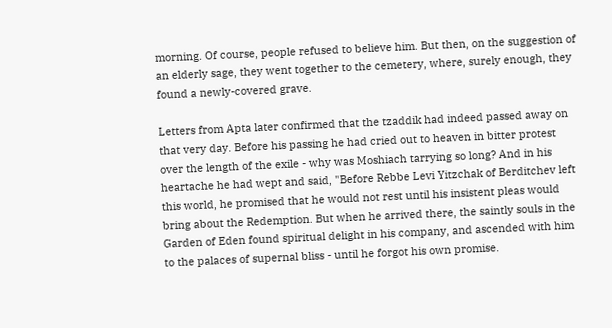morning. Of course, people refused to believe him. But then, on the suggestion of an elderly sage, they went together to the cemetery, where, surely enough, they found a newly-covered grave.

Letters from Apta later confirmed that the tzaddik had indeed passed away on that very day. Before his passing he had cried out to heaven in bitter protest over the length of the exile - why was Moshiach tarrying so long? And in his heartache he had wept and said, "Before Rebbe Levi Yitzchak of Berditchev left this world, he promised that he would not rest until his insistent pleas would bring about the Redemption. But when he arrived there, the saintly souls in the Garden of Eden found spiritual delight in his company, and ascended with him to the palaces of supernal bliss - until he forgot his own promise.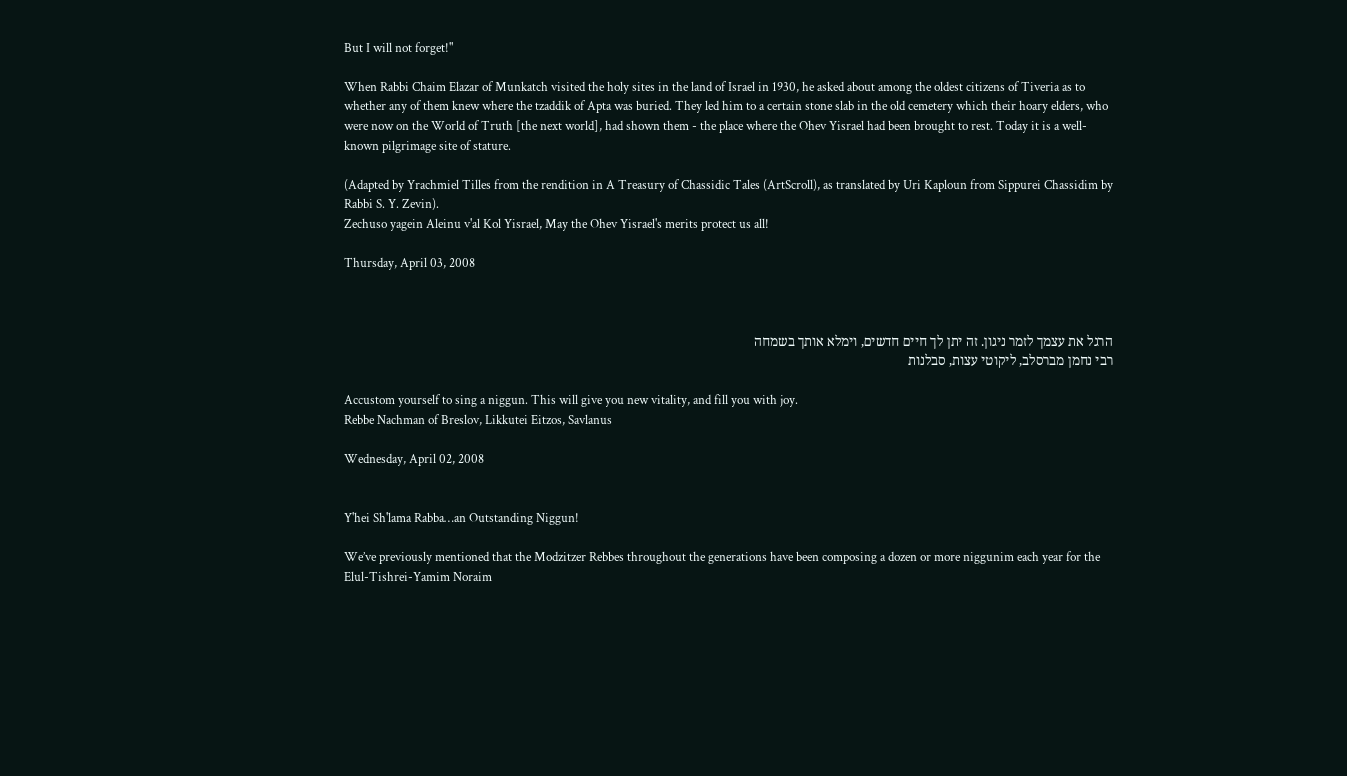But I will not forget!"

When Rabbi Chaim Elazar of Munkatch visited the holy sites in the land of Israel in 1930, he asked about among the oldest citizens of Tiveria as to whether any of them knew where the tzaddik of Apta was buried. They led him to a certain stone slab in the old cemetery which their hoary elders, who were now on the World of Truth [the next world], had shown them - the place where the Ohev Yisrael had been brought to rest. Today it is a well-known pilgrimage site of stature.

(Adapted by Yrachmiel Tilles from the rendition in A Treasury of Chassidic Tales (ArtScroll), as translated by Uri Kaploun from Sippurei Chassidim by Rabbi S. Y. Zevin).
Zechuso yagein Aleinu v'al Kol Yisrael, May the Ohev Yisrael's merits protect us all!

Thursday, April 03, 2008



הרגל את עצמך לזמר ניגון. זה יתן לך חיים חדשים, וימלא אותך בשמחה
רבי נחמן מברסלב, ליקוטי עצות, סבלנות

Accustom yourself to sing a niggun. This will give you new vitality, and fill you with joy.
Rebbe Nachman of Breslov, Likkutei Eitzos, Savlanus

Wednesday, April 02, 2008


Y'hei Sh'lama Rabba…an Outstanding Niggun!

We’ve previously mentioned that the Modzitzer Rebbes throughout the generations have been composing a dozen or more niggunim each year for the Elul-Tishrei-Yamim Noraim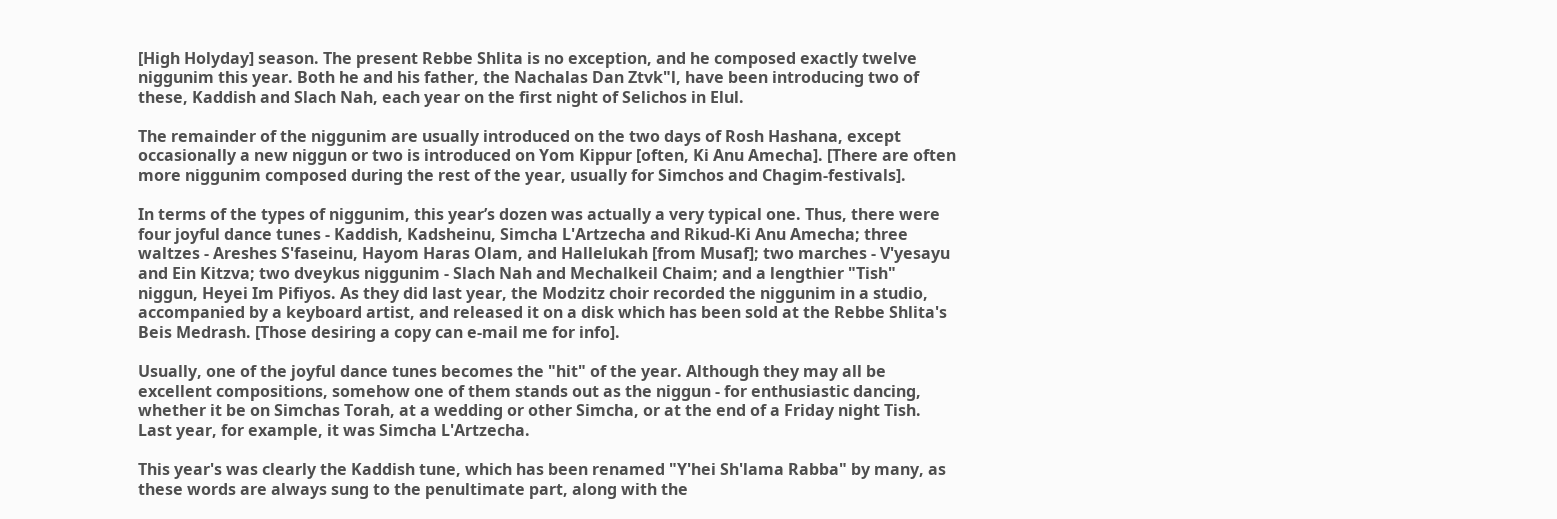[High Holyday] season. The present Rebbe Shlita is no exception, and he composed exactly twelve niggunim this year. Both he and his father, the Nachalas Dan Ztvk"l, have been introducing two of these, Kaddish and Slach Nah, each year on the first night of Selichos in Elul.

The remainder of the niggunim are usually introduced on the two days of Rosh Hashana, except occasionally a new niggun or two is introduced on Yom Kippur [often, Ki Anu Amecha]. [There are often more niggunim composed during the rest of the year, usually for Simchos and Chagim-festivals].

In terms of the types of niggunim, this year’s dozen was actually a very typical one. Thus, there were four joyful dance tunes - Kaddish, Kadsheinu, Simcha L'Artzecha and Rikud-Ki Anu Amecha; three waltzes - Areshes S'faseinu, Hayom Haras Olam, and Hallelukah [from Musaf]; two marches - V'yesayu and Ein Kitzva; two dveykus niggunim - Slach Nah and Mechalkeil Chaim; and a lengthier "Tish" niggun, Heyei Im Pifiyos. As they did last year, the Modzitz choir recorded the niggunim in a studio, accompanied by a keyboard artist, and released it on a disk which has been sold at the Rebbe Shlita's Beis Medrash. [Those desiring a copy can e-mail me for info].

Usually, one of the joyful dance tunes becomes the "hit" of the year. Although they may all be excellent compositions, somehow one of them stands out as the niggun - for enthusiastic dancing, whether it be on Simchas Torah, at a wedding or other Simcha, or at the end of a Friday night Tish. Last year, for example, it was Simcha L'Artzecha.

This year's was clearly the Kaddish tune, which has been renamed "Y'hei Sh'lama Rabba" by many, as these words are always sung to the penultimate part, along with the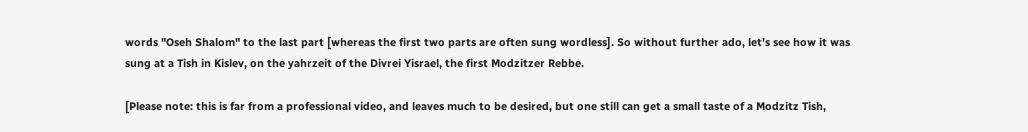words "Oseh Shalom" to the last part [whereas the first two parts are often sung wordless]. So without further ado, let’s see how it was sung at a Tish in Kislev, on the yahrzeit of the Divrei Yisrael, the first Modzitzer Rebbe.

[Please note: this is far from a professional video, and leaves much to be desired, but one still can get a small taste of a Modzitz Tish,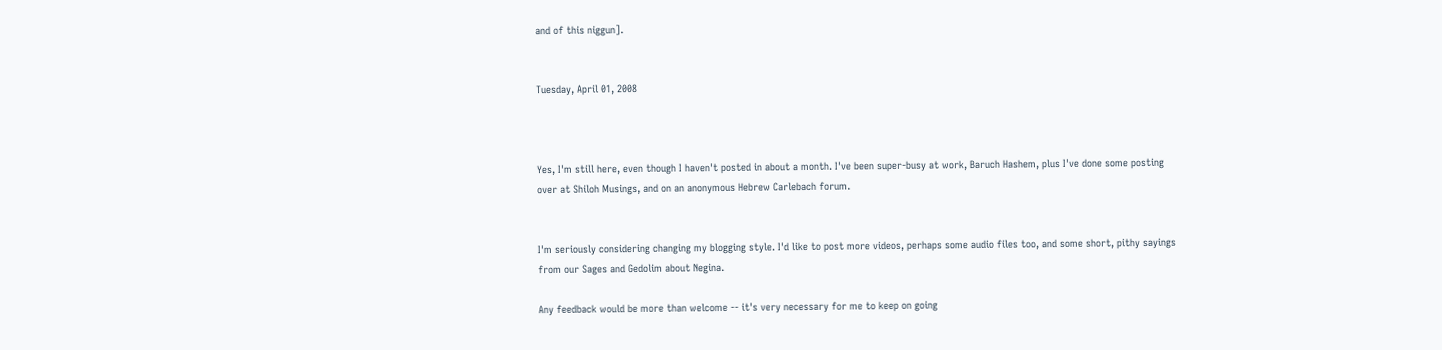and of this niggun].


Tuesday, April 01, 2008



Yes, I'm still here, even though I haven't posted in about a month. I've been super-busy at work, Baruch Hashem, plus I've done some posting over at Shiloh Musings, and on an anonymous Hebrew Carlebach forum.


I'm seriously considering changing my blogging style. I'd like to post more videos, perhaps some audio files too, and some short, pithy sayings from our Sages and Gedolim about Negina.

Any feedback would be more than welcome -- it's very necessary for me to keep on going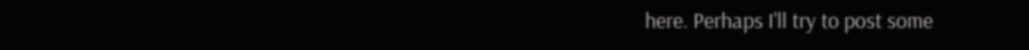here. Perhaps I'll try to post some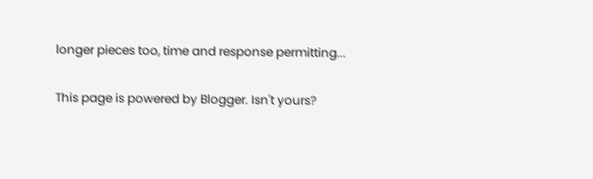longer pieces too, time and response permitting...

This page is powered by Blogger. Isn't yours?